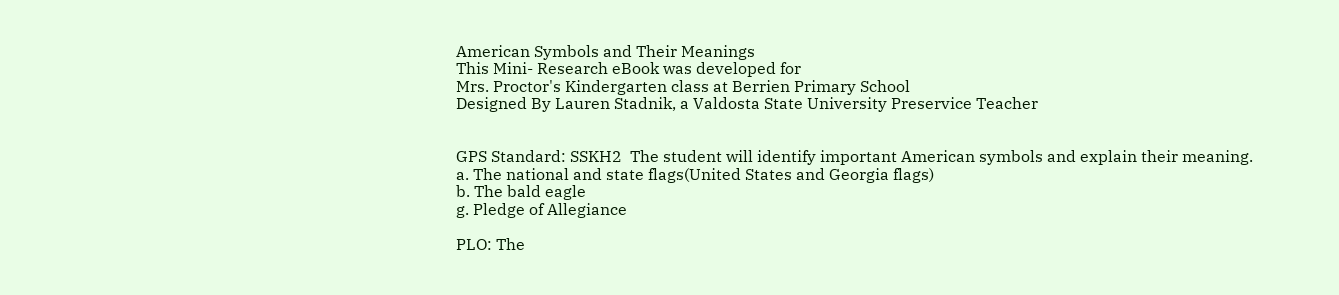American Symbols and Their Meanings
This Mini- Research eBook was developed for
Mrs. Proctor's Kindergarten class at Berrien Primary School
Designed By Lauren Stadnik, a Valdosta State University Preservice Teacher


GPS Standard: SSKH2  The student will identify important American symbols and explain their meaning.
a. The national and state flags(United States and Georgia flags)
b. The bald eagle
g. Pledge of Allegiance

PLO: The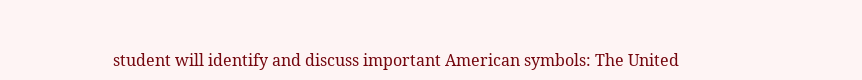student will identify and discuss important American symbols: The United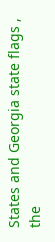States and Georgia state flags , the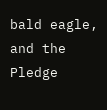bald eagle, and the Pledge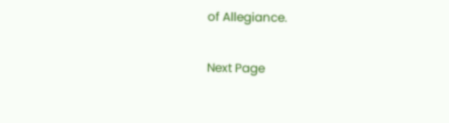of Allegiance.

Next Page